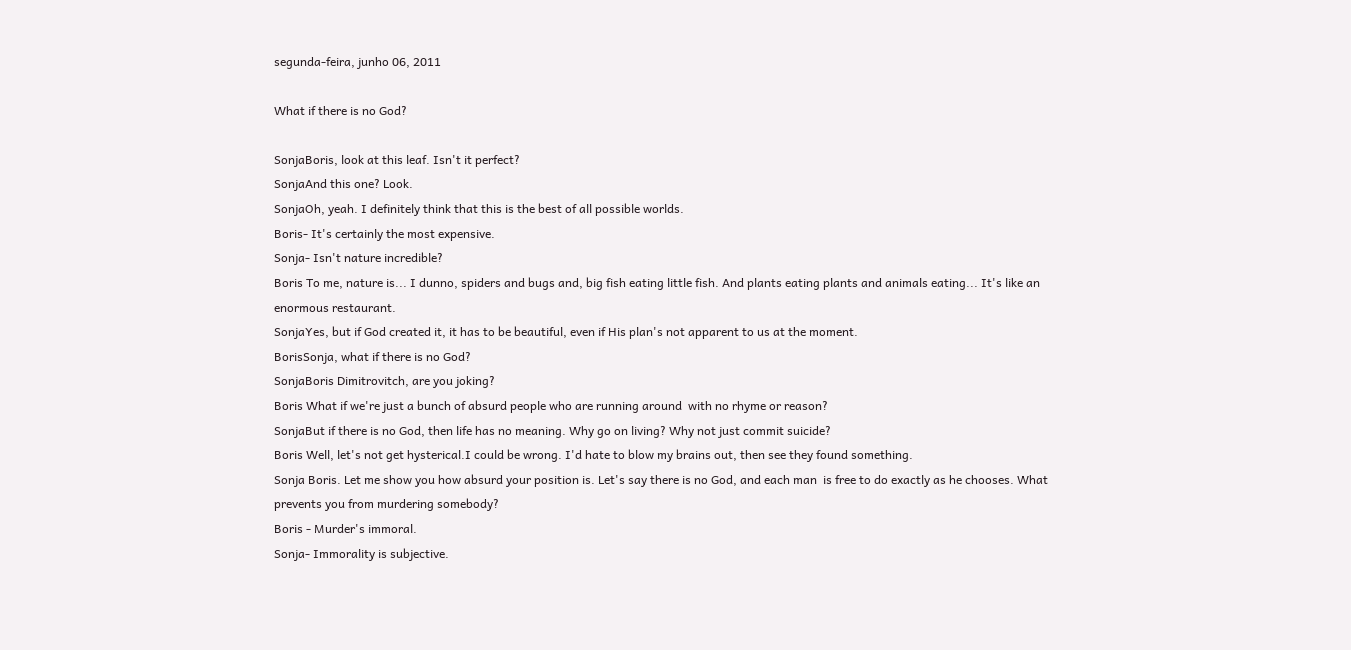segunda-feira, junho 06, 2011

What if there is no God?

SonjaBoris, look at this leaf. Isn't it perfect?
SonjaAnd this one? Look.
SonjaOh, yeah. I definitely think that this is the best of all possible worlds.
Boris- It's certainly the most expensive.
Sonja- Isn't nature incredible?
Boris To me, nature is... I dunno, spiders and bugs and, big fish eating little fish. And plants eating plants and animals eating... It's like an enormous restaurant.
SonjaYes, but if God created it, it has to be beautiful, even if His plan's not apparent to us at the moment.
BorisSonja, what if there is no God?
SonjaBoris Dimitrovitch, are you joking?
Boris What if we're just a bunch of absurd people who are running around  with no rhyme or reason?
SonjaBut if there is no God, then life has no meaning. Why go on living? Why not just commit suicide?
Boris Well, let's not get hysterical.I could be wrong. I'd hate to blow my brains out, then see they found something.
Sonja Boris. Let me show you how absurd your position is. Let's say there is no God, and each man  is free to do exactly as he chooses. What prevents you from murdering somebody?
Boris - Murder's immoral.
Sonja- Immorality is subjective.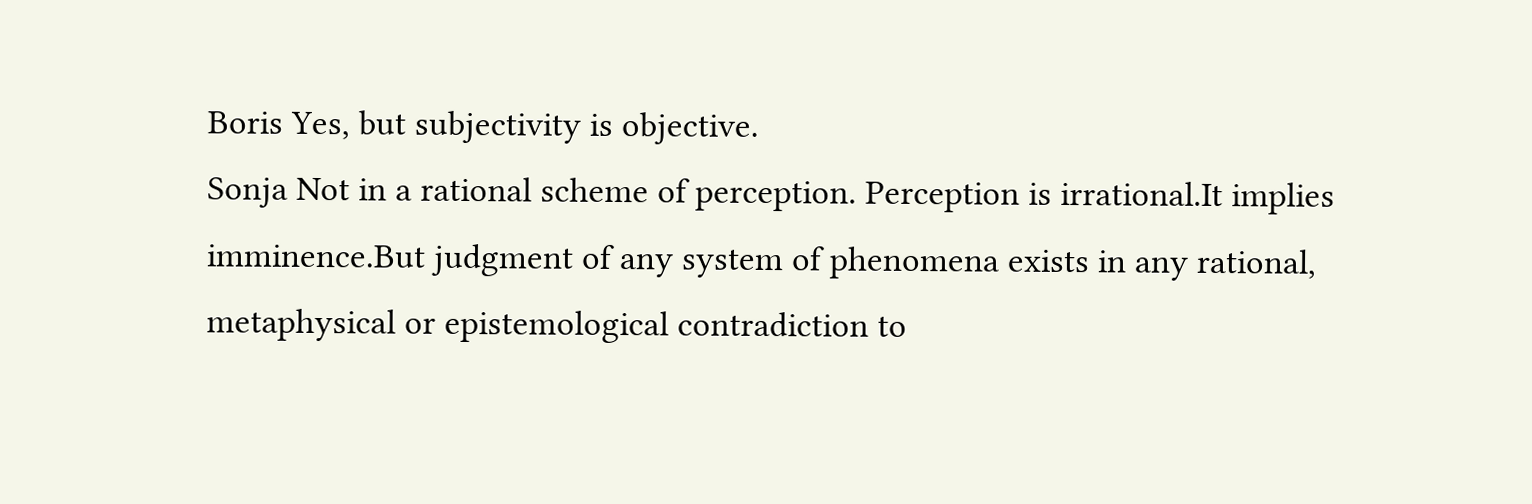Boris Yes, but subjectivity is objective.
Sonja Not in a rational scheme of perception. Perception is irrational.It implies imminence.But judgment of any system of phenomena exists in any rational, metaphysical or epistemological contradiction to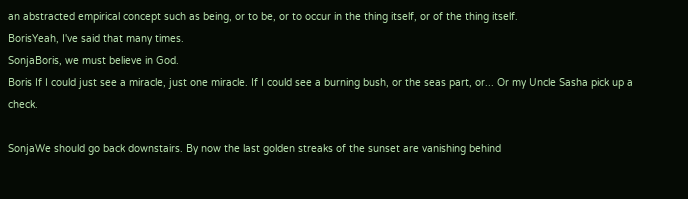an abstracted empirical concept such as being, or to be, or to occur in the thing itself, or of the thing itself.
BorisYeah, I've said that many times.
SonjaBoris, we must believe in God.
Boris If I could just see a miracle, just one miracle. If I could see a burning bush, or the seas part, or... Or my Uncle Sasha pick up a check.

SonjaWe should go back downstairs. By now the last golden streaks of the sunset are vanishing behind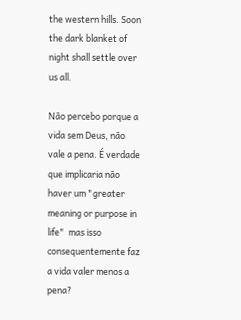the western hills. Soon the dark blanket of night shall settle over us all.

Não percebo porque a vida sem Deus, não vale a pena. É verdade que implicaria não haver um "greater meaning or purpose in life"  mas isso consequentemente faz a vida valer menos a pena?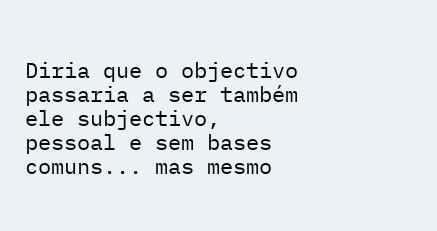Diria que o objectivo passaria a ser também ele subjectivo, pessoal e sem bases comuns... mas mesmo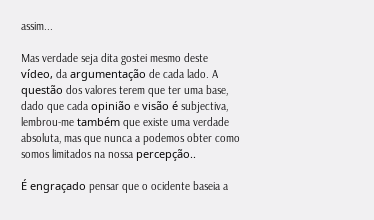assim...

Mas verdade seja dita gostei mesmo deste vídeo, da argumentação de cada lado. A questão dos valores terem que ter uma base, dado que cada opinião e visão é subjectiva, lembrou-me também que existe uma verdade absoluta, mas que nunca a podemos obter como somos limitados na nossa percepção..

É engraçado pensar que o ocidente baseia a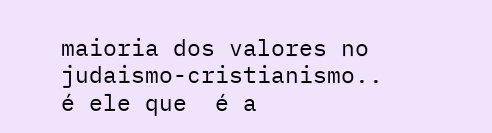maioria dos valores no judaismo-cristianismo.. é ele que  é a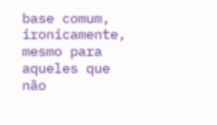base comum, ironicamente, mesmo para aqueles que não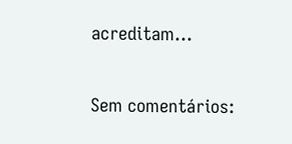acreditam...

Sem comentários: